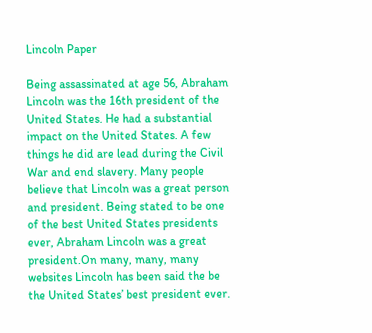Lincoln Paper

Being assassinated at age 56, Abraham Lincoln was the 16th president of the United States. He had a substantial impact on the United States. A few things he did are lead during the Civil War and end slavery. Many people believe that Lincoln was a great person and president. Being stated to be one of the best United States presidents ever, Abraham Lincoln was a great president.On many, many, many websites Lincoln has been said the be the United States’ best president ever.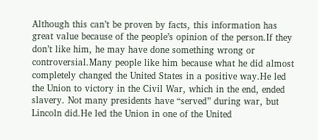Although this can’t be proven by facts, this information has great value because of the people’s opinion of the person.If they don’t like him, he may have done something wrong or controversial.Many people like him because what he did almost completely changed the United States in a positive way.He led the Union to victory in the Civil War, which in the end, ended slavery. Not many presidents have “served” during war, but Lincoln did.He led the Union in one of the United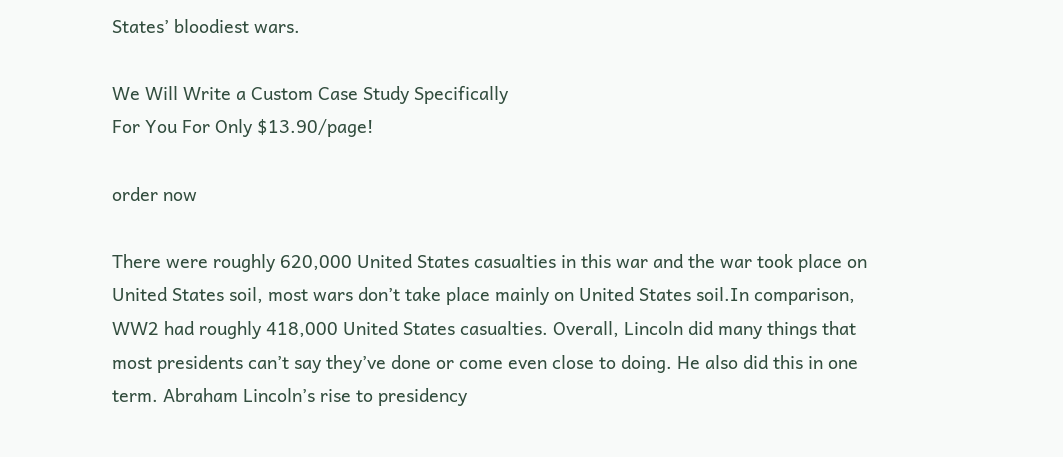States’ bloodiest wars.

We Will Write a Custom Case Study Specifically
For You For Only $13.90/page!

order now

There were roughly 620,000 United States casualties in this war and the war took place on United States soil, most wars don’t take place mainly on United States soil.In comparison, WW2 had roughly 418,000 United States casualties. Overall, Lincoln did many things that most presidents can’t say they’ve done or come even close to doing. He also did this in one term. Abraham Lincoln’s rise to presidency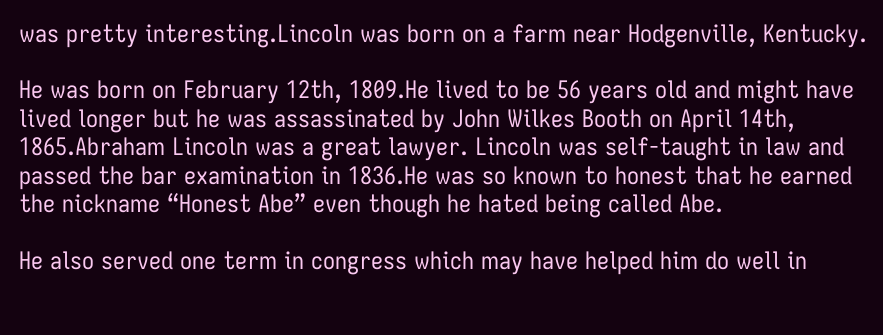was pretty interesting.Lincoln was born on a farm near Hodgenville, Kentucky.

He was born on February 12th, 1809.He lived to be 56 years old and might have lived longer but he was assassinated by John Wilkes Booth on April 14th, 1865.Abraham Lincoln was a great lawyer. Lincoln was self-taught in law and passed the bar examination in 1836.He was so known to honest that he earned the nickname “Honest Abe” even though he hated being called Abe.

He also served one term in congress which may have helped him do well in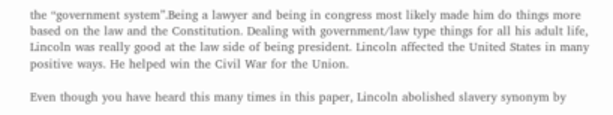the “government system”.Being a lawyer and being in congress most likely made him do things more based on the law and the Constitution. Dealing with government/law type things for all his adult life, Lincoln was really good at the law side of being president. Lincoln affected the United States in many positive ways. He helped win the Civil War for the Union.

Even though you have heard this many times in this paper, Lincoln abolished slavery synonym by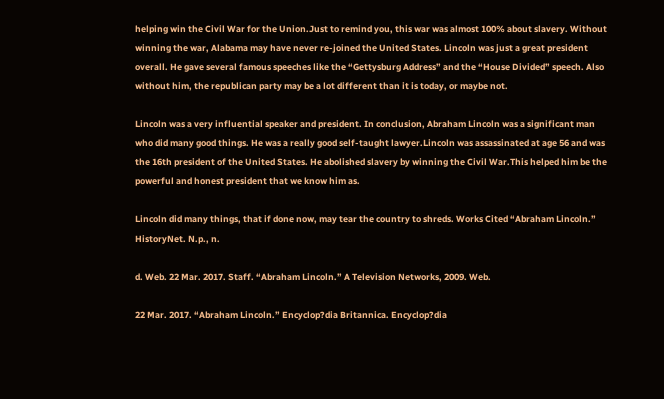helping win the Civil War for the Union.Just to remind you, this war was almost 100% about slavery. Without winning the war, Alabama may have never re-joined the United States. Lincoln was just a great president overall. He gave several famous speeches like the “Gettysburg Address” and the “House Divided” speech. Also without him, the republican party may be a lot different than it is today, or maybe not.

Lincoln was a very influential speaker and president. In conclusion, Abraham Lincoln was a significant man who did many good things. He was a really good self-taught lawyer.Lincoln was assassinated at age 56 and was the 16th president of the United States. He abolished slavery by winning the Civil War.This helped him be the powerful and honest president that we know him as.

Lincoln did many things, that if done now, may tear the country to shreds. Works Cited “Abraham Lincoln.” HistoryNet. N.p., n.

d. Web. 22 Mar. 2017. Staff. “Abraham Lincoln.” A Television Networks, 2009. Web.

22 Mar. 2017. “Abraham Lincoln.” Encyclop?dia Britannica. Encyclop?dia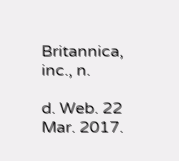Britannica, inc., n.

d. Web. 22 Mar. 2017.